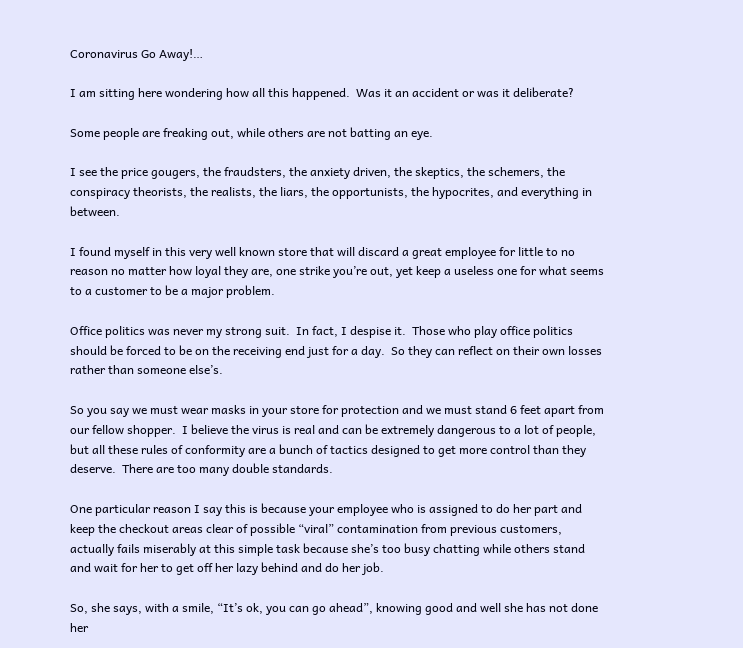Coronavirus Go Away!…

I am sitting here wondering how all this happened.  Was it an accident or was it deliberate?

Some people are freaking out, while others are not batting an eye.

I see the price gougers, the fraudsters, the anxiety driven, the skeptics, the schemers, the conspiracy theorists, the realists, the liars, the opportunists, the hypocrites, and everything in between.

I found myself in this very well known store that will discard a great employee for little to no reason no matter how loyal they are, one strike you’re out, yet keep a useless one for what seems to a customer to be a major problem.

Office politics was never my strong suit.  In fact, I despise it.  Those who play office politics should be forced to be on the receiving end just for a day.  So they can reflect on their own losses rather than someone else’s.

So you say we must wear masks in your store for protection and we must stand 6 feet apart from our fellow shopper.  I believe the virus is real and can be extremely dangerous to a lot of people, but all these rules of conformity are a bunch of tactics designed to get more control than they deserve.  There are too many double standards.

One particular reason I say this is because your employee who is assigned to do her part and keep the checkout areas clear of possible “viral” contamination from previous customers, actually fails miserably at this simple task because she’s too busy chatting while others stand and wait for her to get off her lazy behind and do her job.

So, she says, with a smile, “It’s ok, you can go ahead”, knowing good and well she has not done her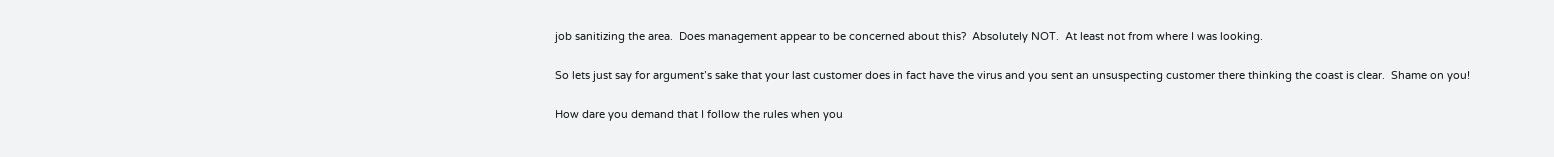job sanitizing the area.  Does management appear to be concerned about this?  Absolutely NOT.  At least not from where I was looking.

So lets just say for argument’s sake that your last customer does in fact have the virus and you sent an unsuspecting customer there thinking the coast is clear.  Shame on you!

How dare you demand that I follow the rules when you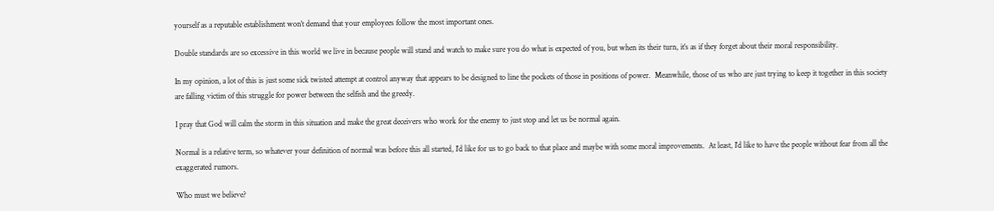yourself as a reputable establishment won’t demand that your employees follow the most important ones.

Double standards are so excessive in this world we live in because people will stand and watch to make sure you do what is expected of you, but when its their turn, it’s as if they forget about their moral responsibility.

In my opinion, a lot of this is just some sick twisted attempt at control anyway that appears to be designed to line the pockets of those in positions of power.  Meanwhile, those of us who are just trying to keep it together in this society are falling victim of this struggle for power between the selfish and the greedy.

I pray that God will calm the storm in this situation and make the great deceivers who work for the enemy to just stop and let us be normal again.

Normal is a relative term, so whatever your definition of normal was before this all started, I’d like for us to go back to that place and maybe with some moral improvements.  At least, I’d like to have the people without fear from all the exaggerated rumors.

Who must we believe?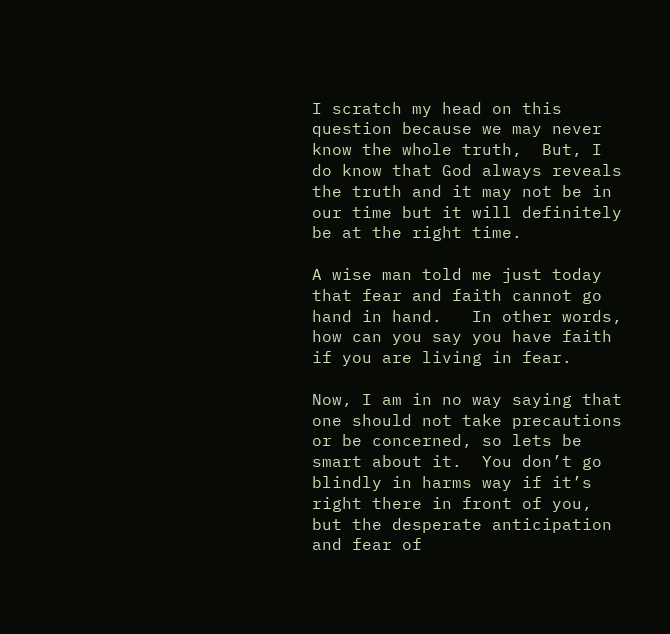I scratch my head on this question because we may never know the whole truth,  But, I do know that God always reveals the truth and it may not be in our time but it will definitely be at the right time.

A wise man told me just today that fear and faith cannot go hand in hand.   In other words, how can you say you have faith if you are living in fear.

Now, I am in no way saying that one should not take precautions or be concerned, so lets be smart about it.  You don’t go blindly in harms way if it’s right there in front of you, but the desperate anticipation and fear of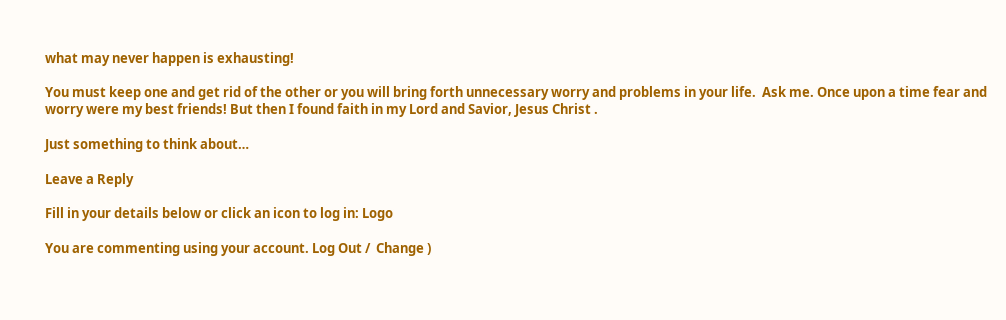what may never happen is exhausting!

You must keep one and get rid of the other or you will bring forth unnecessary worry and problems in your life.  Ask me. Once upon a time fear and worry were my best friends! But then I found faith in my Lord and Savior, Jesus Christ .

Just something to think about…

Leave a Reply

Fill in your details below or click an icon to log in: Logo

You are commenting using your account. Log Out /  Change )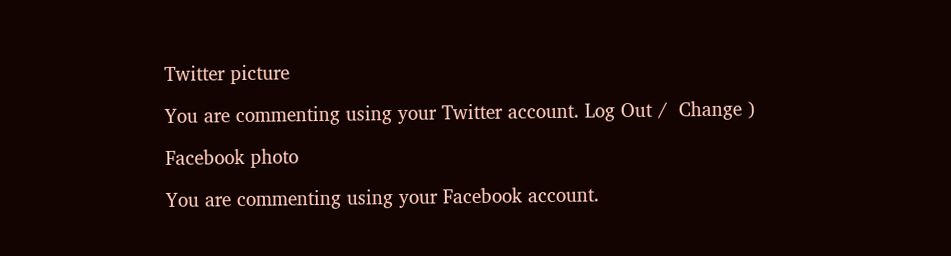Twitter picture

You are commenting using your Twitter account. Log Out /  Change )

Facebook photo

You are commenting using your Facebook account.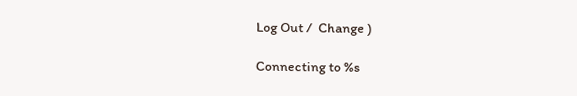Log Out /  Change )

Connecting to %s